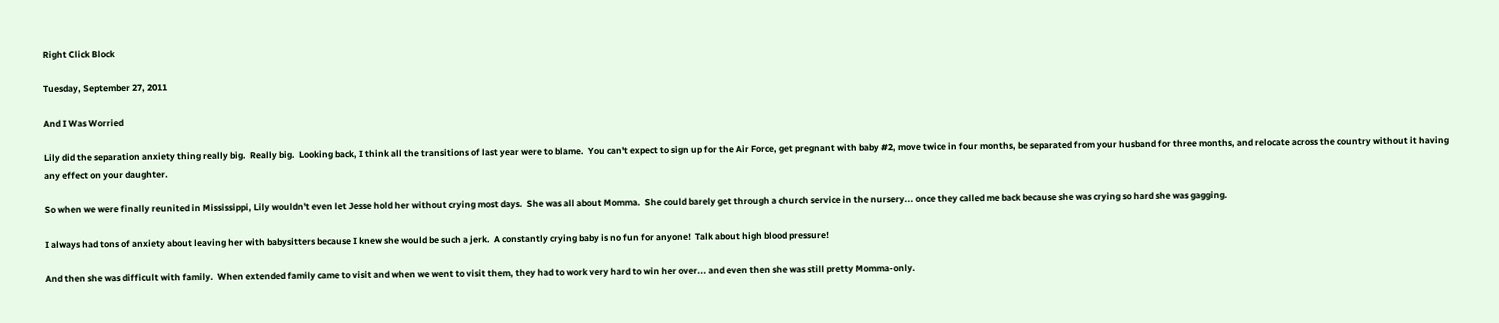Right Click Block

Tuesday, September 27, 2011

And I Was Worried

Lily did the separation anxiety thing really big.  Really big.  Looking back, I think all the transitions of last year were to blame.  You can't expect to sign up for the Air Force, get pregnant with baby #2, move twice in four months, be separated from your husband for three months, and relocate across the country without it having any effect on your daughter.

So when we were finally reunited in Mississippi, Lily wouldn't even let Jesse hold her without crying most days.  She was all about Momma.  She could barely get through a church service in the nursery... once they called me back because she was crying so hard she was gagging.

I always had tons of anxiety about leaving her with babysitters because I knew she would be such a jerk.  A constantly crying baby is no fun for anyone!  Talk about high blood pressure!

And then she was difficult with family.  When extended family came to visit and when we went to visit them, they had to work very hard to win her over... and even then she was still pretty Momma-only.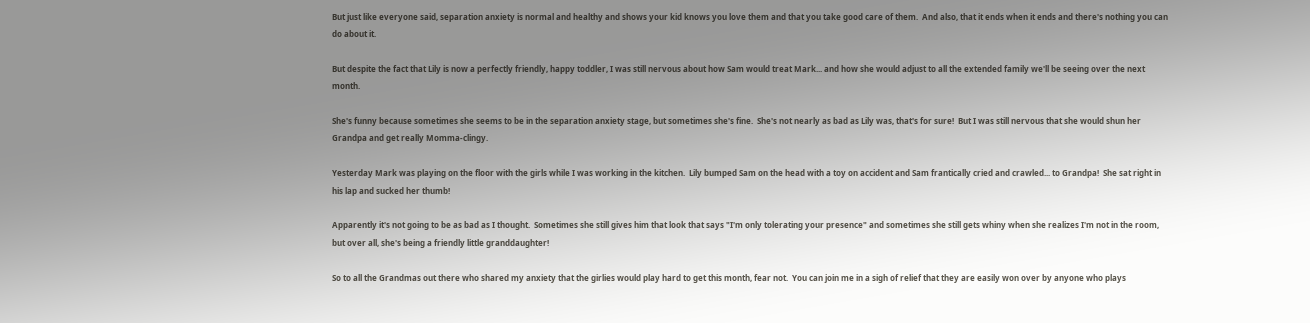But just like everyone said, separation anxiety is normal and healthy and shows your kid knows you love them and that you take good care of them.  And also, that it ends when it ends and there's nothing you can do about it.

But despite the fact that Lily is now a perfectly friendly, happy toddler, I was still nervous about how Sam would treat Mark... and how she would adjust to all the extended family we'll be seeing over the next month.

She's funny because sometimes she seems to be in the separation anxiety stage, but sometimes she's fine.  She's not nearly as bad as Lily was, that's for sure!  But I was still nervous that she would shun her Grandpa and get really Momma-clingy.

Yesterday Mark was playing on the floor with the girls while I was working in the kitchen.  Lily bumped Sam on the head with a toy on accident and Sam frantically cried and crawled... to Grandpa!  She sat right in his lap and sucked her thumb!

Apparently it's not going to be as bad as I thought.  Sometimes she still gives him that look that says "I'm only tolerating your presence" and sometimes she still gets whiny when she realizes I'm not in the room, but over all, she's being a friendly little granddaughter!

So to all the Grandmas out there who shared my anxiety that the girlies would play hard to get this month, fear not.  You can join me in a sigh of relief that they are easily won over by anyone who plays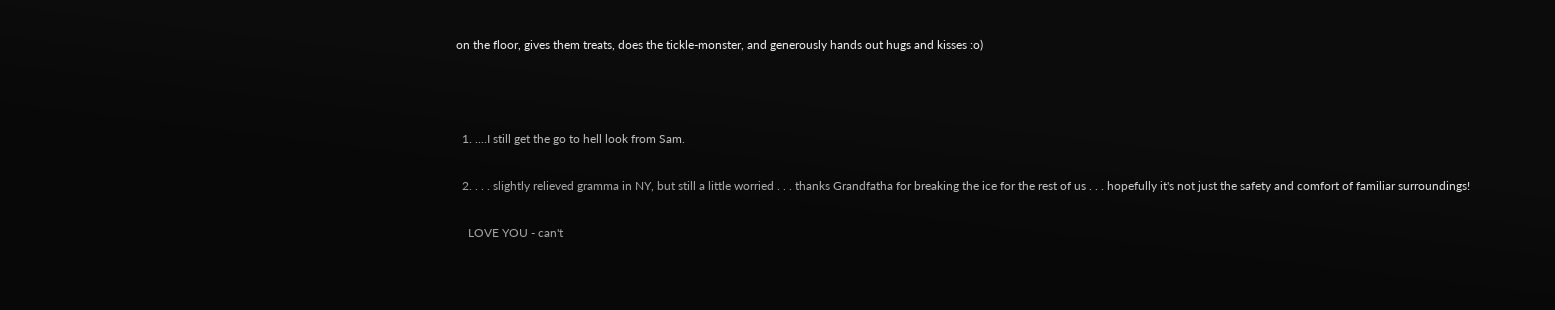on the floor, gives them treats, does the tickle-monster, and generously hands out hugs and kisses :o)



  1. ....I still get the go to hell look from Sam.

  2. . . . slightly relieved gramma in NY, but still a little worried . . . thanks Grandfatha for breaking the ice for the rest of us . . . hopefully it's not just the safety and comfort of familiar surroundings!

    LOVE YOU - can't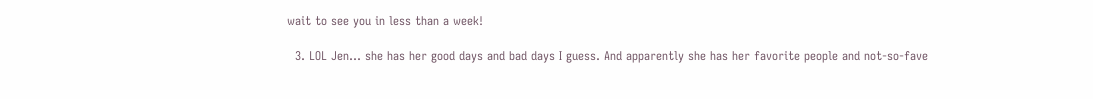wait to see you in less than a week!

  3. LOL Jen... she has her good days and bad days I guess. And apparently she has her favorite people and not-so-fave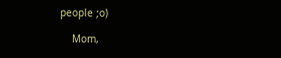people ;o)

    Mom,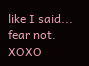like I said... fear not. XOXO